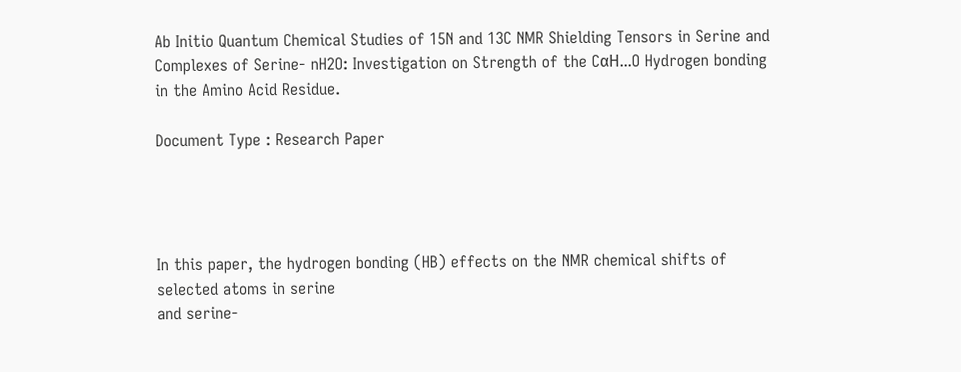Ab Initio Quantum Chemical Studies of 15N and 13C NMR Shielding Tensors in Serine and Complexes of Serine- nH2O: Investigation on Strength of the CαH…O Hydrogen bonding in the Amino Acid Residue.

Document Type : Research Paper




In this paper, the hydrogen bonding (HB) effects on the NMR chemical shifts of selected atoms in serine
and serine-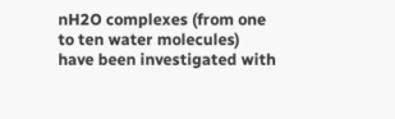nH2O complexes (from one to ten water molecules) have been investigated with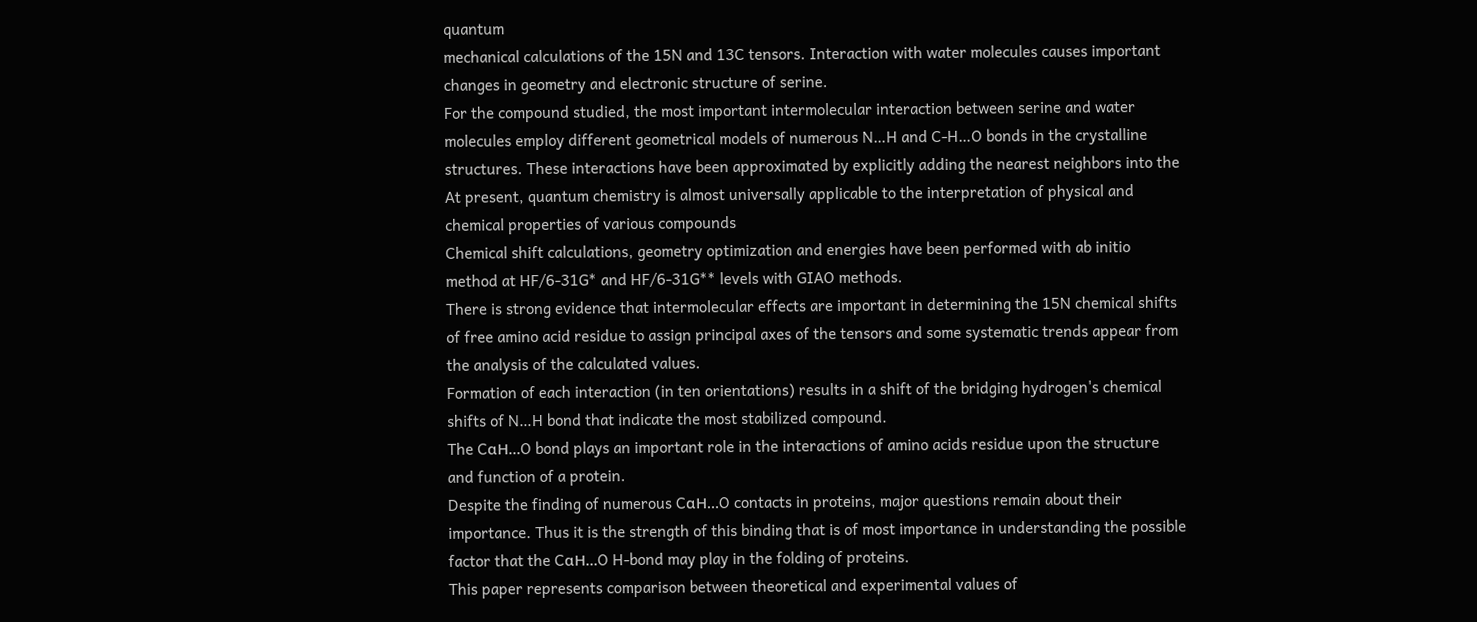quantum
mechanical calculations of the 15N and 13C tensors. Interaction with water molecules causes important
changes in geometry and electronic structure of serine.
For the compound studied, the most important intermolecular interaction between serine and water
molecules employ different geometrical models of numerous N…H and C-H…O bonds in the crystalline
structures. These interactions have been approximated by explicitly adding the nearest neighbors into the
At present, quantum chemistry is almost universally applicable to the interpretation of physical and
chemical properties of various compounds
Chemical shift calculations, geometry optimization and energies have been performed with ab initio
method at HF/6-31G* and HF/6-31G** levels with GIAO methods.
There is strong evidence that intermolecular effects are important in determining the 15N chemical shifts
of free amino acid residue to assign principal axes of the tensors and some systematic trends appear from
the analysis of the calculated values.
Formation of each interaction (in ten orientations) results in a shift of the bridging hydrogen's chemical
shifts of N…H bond that indicate the most stabilized compound.
The CαH…O bond plays an important role in the interactions of amino acids residue upon the structure
and function of a protein.
Despite the finding of numerous CαH…O contacts in proteins, major questions remain about their
importance. Thus it is the strength of this binding that is of most importance in understanding the possible
factor that the CαH…O H-bond may play in the folding of proteins.
This paper represents comparison between theoretical and experimental values of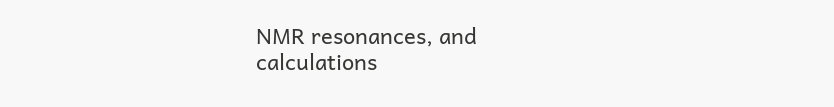NMR resonances, and
calculations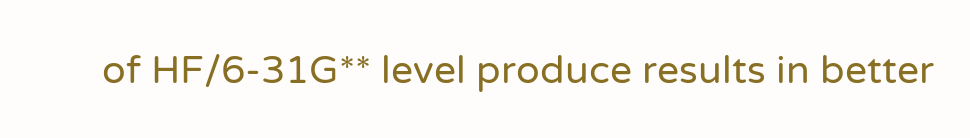of HF/6-31G** level produce results in better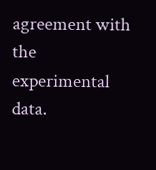agreement with the experimental data.